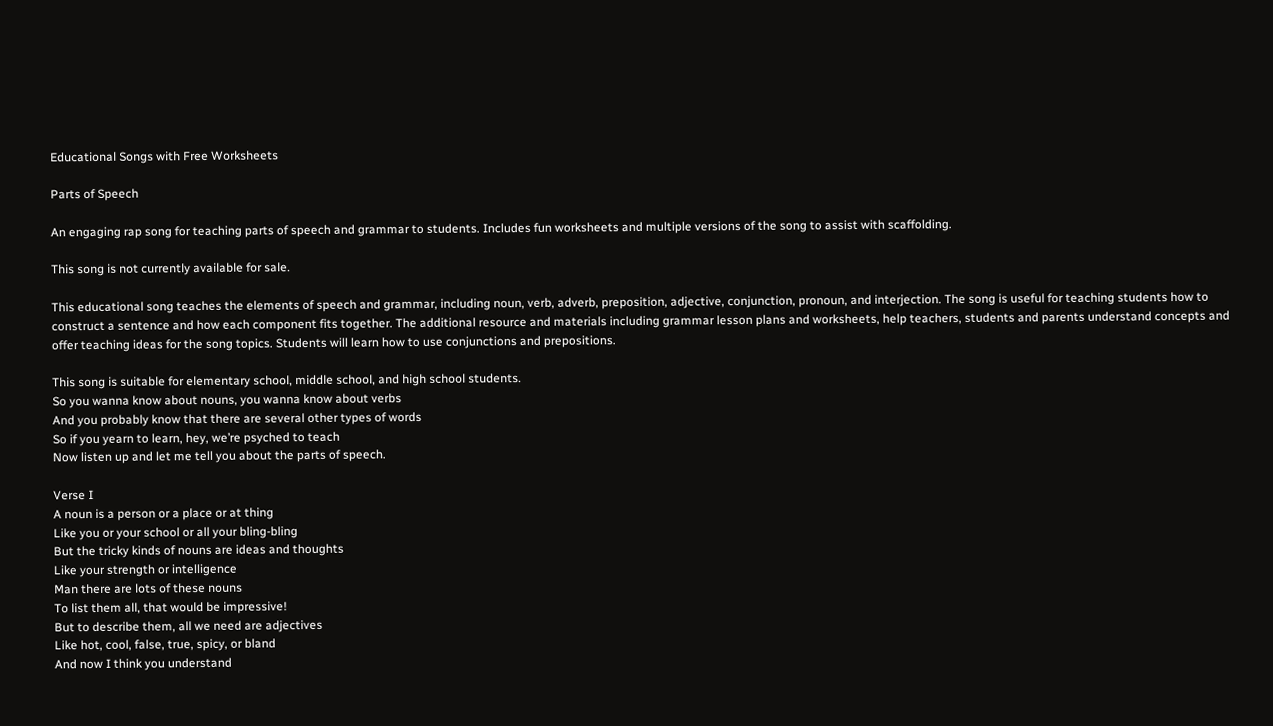Educational Songs with Free Worksheets

Parts of Speech

An engaging rap song for teaching parts of speech and grammar to students. Includes fun worksheets and multiple versions of the song to assist with scaffolding.

This song is not currently available for sale.

This educational song teaches the elements of speech and grammar, including noun, verb, adverb, preposition, adjective, conjunction, pronoun, and interjection. The song is useful for teaching students how to construct a sentence and how each component fits together. The additional resource and materials including grammar lesson plans and worksheets, help teachers, students and parents understand concepts and offer teaching ideas for the song topics. Students will learn how to use conjunctions and prepositions.

This song is suitable for elementary school, middle school, and high school students.
So you wanna know about nouns, you wanna know about verbs
And you probably know that there are several other types of words
So if you yearn to learn, hey, we’re psyched to teach
Now listen up and let me tell you about the parts of speech.

Verse I
A noun is a person or a place or at thing
Like you or your school or all your bling-bling
But the tricky kinds of nouns are ideas and thoughts
Like your strength or intelligence
Man there are lots of these nouns
To list them all, that would be impressive!
But to describe them, all we need are adjectives
Like hot, cool, false, true, spicy, or bland
And now I think you understand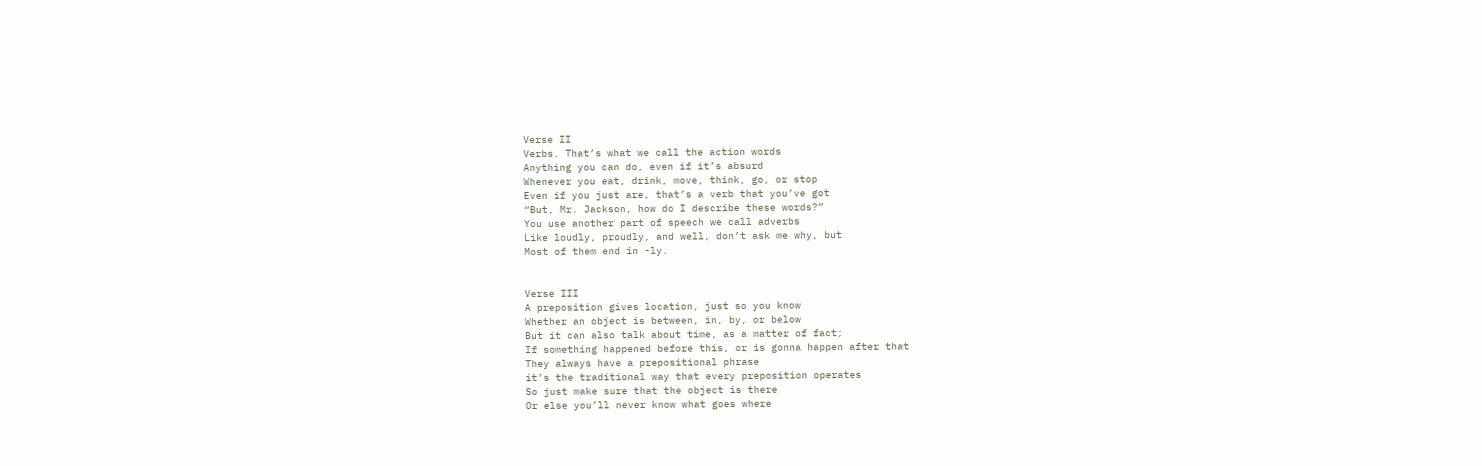Verse II
Verbs. That’s what we call the action words
Anything you can do, even if it’s absurd
Whenever you eat, drink, move, think, go, or stop
Even if you just are, that’s a verb that you’ve got
“But, Mr. Jackson, how do I describe these words?”
You use another part of speech we call adverbs
Like loudly, proudly, and well, don’t ask me why, but
Most of them end in -ly.


Verse III
A preposition gives location, just so you know
Whether an object is between, in, by, or below
But it can also talk about time, as a matter of fact;
If something happened before this, or is gonna happen after that
They always have a prepositional phrase
it’s the traditional way that every preposition operates
So just make sure that the object is there
Or else you’ll never know what goes where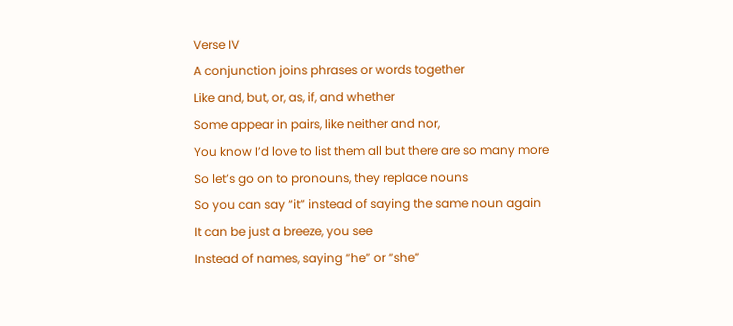Verse IV
A conjunction joins phrases or words together
Like and, but, or, as, if, and whether
Some appear in pairs, like neither and nor,
You know I’d love to list them all but there are so many more
So let’s go on to pronouns, they replace nouns
So you can say “it” instead of saying the same noun again
It can be just a breeze, you see
Instead of names, saying “he” or “she”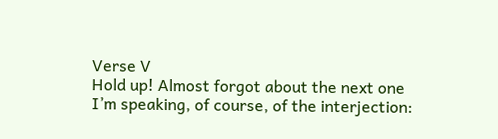Verse V
Hold up! Almost forgot about the next one
I’m speaking, of course, of the interjection: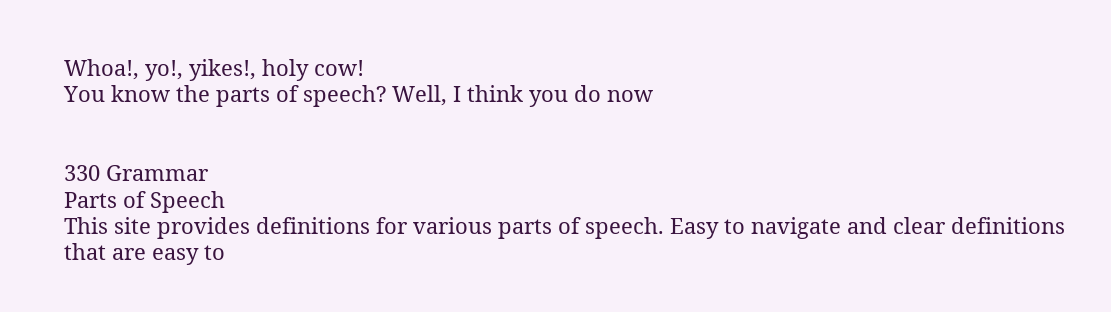Whoa!, yo!, yikes!, holy cow!
You know the parts of speech? Well, I think you do now


330 Grammar
Parts of Speech
This site provides definitions for various parts of speech. Easy to navigate and clear definitions that are easy to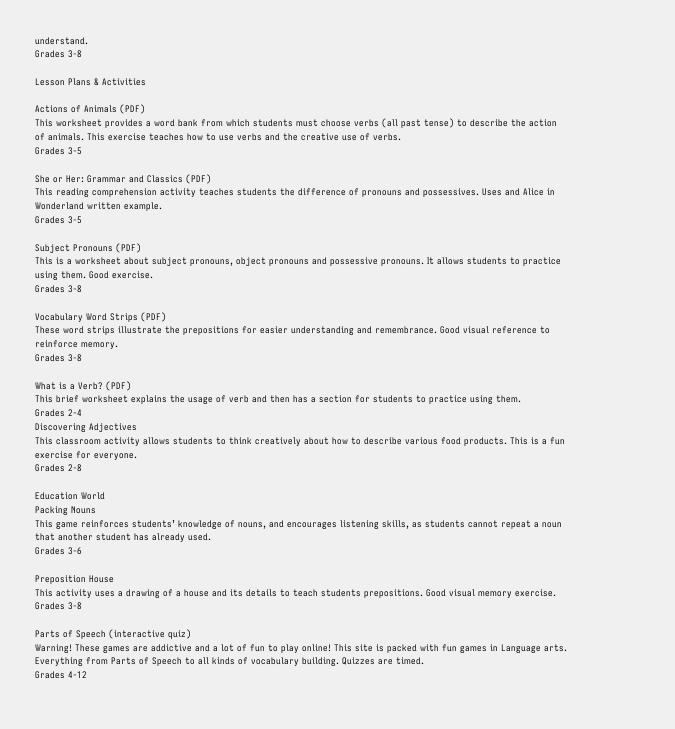understand.
Grades 3-8

Lesson Plans & Activities

Actions of Animals (PDF)
This worksheet provides a word bank from which students must choose verbs (all past tense) to describe the action of animals. This exercise teaches how to use verbs and the creative use of verbs.
Grades 3-5

She or Her: Grammar and Classics (PDF)
This reading comprehension activity teaches students the difference of pronouns and possessives. Uses and Alice in Wonderland written example.
Grades 3-5

Subject Pronouns (PDF)
This is a worksheet about subject pronouns, object pronouns and possessive pronouns. It allows students to practice using them. Good exercise.
Grades 3-8

Vocabulary Word Strips (PDF)
These word strips illustrate the prepositions for easier understanding and remembrance. Good visual reference to reinforce memory.
Grades 3-8

What is a Verb? (PDF)
This brief worksheet explains the usage of verb and then has a section for students to practice using them.
Grades 2-4
Discovering Adjectives
This classroom activity allows students to think creatively about how to describe various food products. This is a fun exercise for everyone.
Grades 2-8

Education World
Packing Nouns
This game reinforces students’ knowledge of nouns, and encourages listening skills, as students cannot repeat a noun that another student has already used.
Grades 3-6

Preposition House
This activity uses a drawing of a house and its details to teach students prepositions. Good visual memory exercise.
Grades 3-8

Parts of Speech (interactive quiz)
Warning! These games are addictive and a lot of fun to play online! This site is packed with fun games in Language arts. Everything from Parts of Speech to all kinds of vocabulary building. Quizzes are timed.
Grades 4-12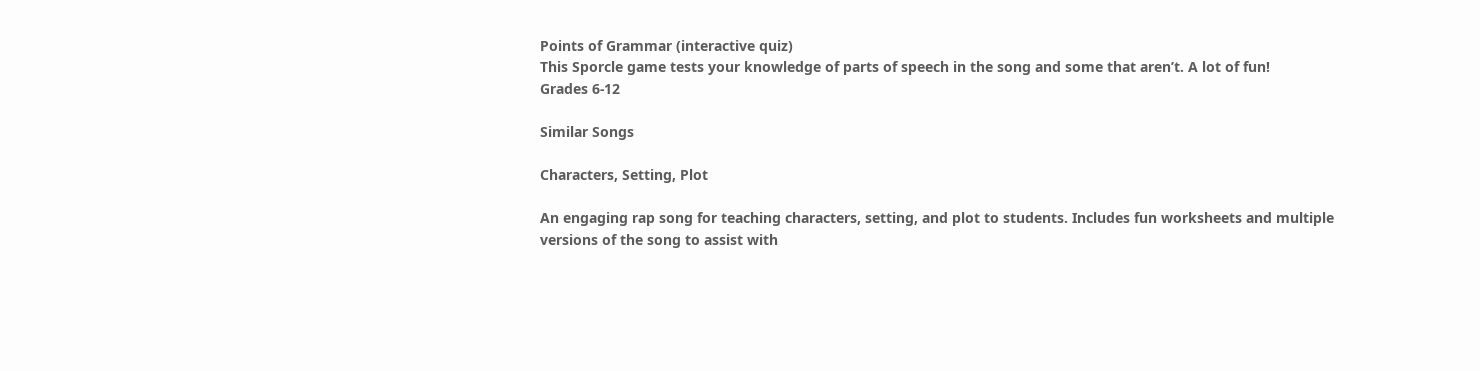Points of Grammar (interactive quiz)
This Sporcle game tests your knowledge of parts of speech in the song and some that aren’t. A lot of fun!
Grades 6-12

Similar Songs

Characters, Setting, Plot

An engaging rap song for teaching characters, setting, and plot to students. Includes fun worksheets and multiple versions of the song to assist with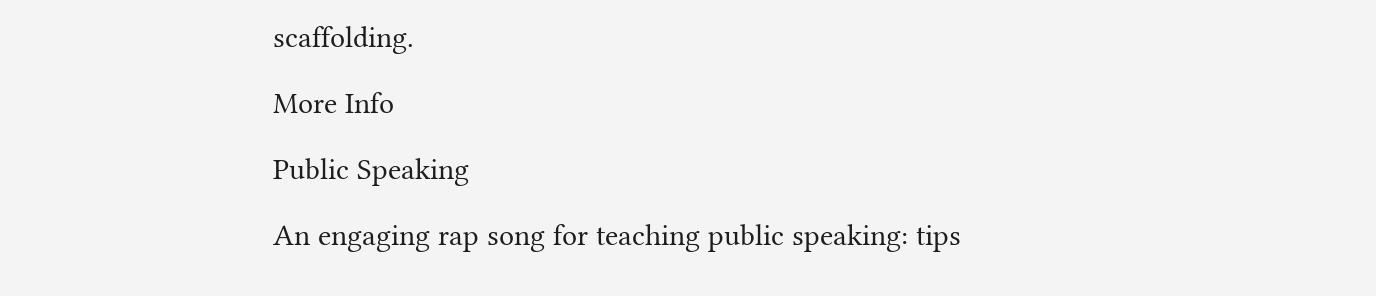scaffolding.

More Info

Public Speaking

An engaging rap song for teaching public speaking: tips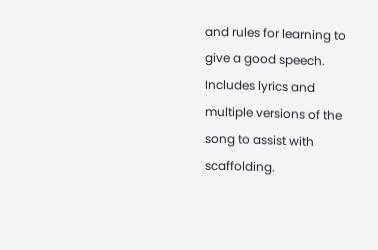and rules for learning to give a good speech. Includes lyrics and multiple versions of the song to assist with scaffolding.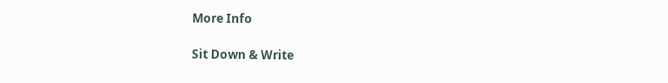More Info

Sit Down & Write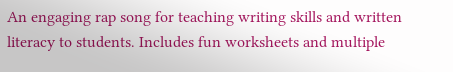An engaging rap song for teaching writing skills and written literacy to students. Includes fun worksheets and multiple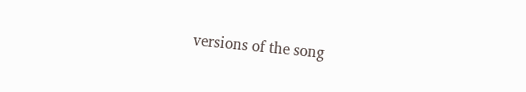versions of the song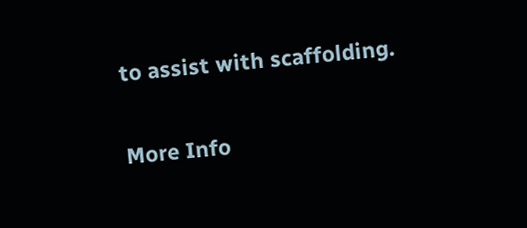to assist with scaffolding.

More Info